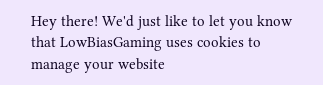Hey there! We'd just like to let you know that LowBiasGaming uses cookies to manage your website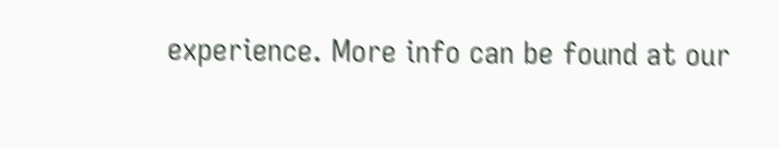experience. More info can be found at our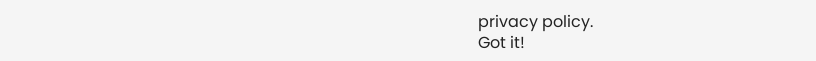privacy policy.
Got it!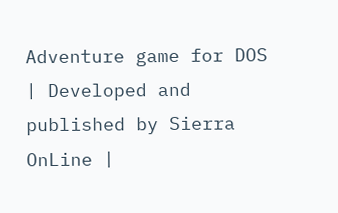Adventure game for DOS | Developed and published by Sierra OnLine |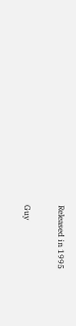Released in 1995

Guy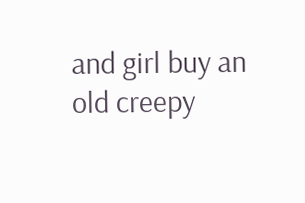and girl buy an old creepy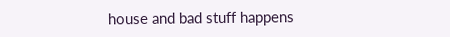house and bad stuff happens